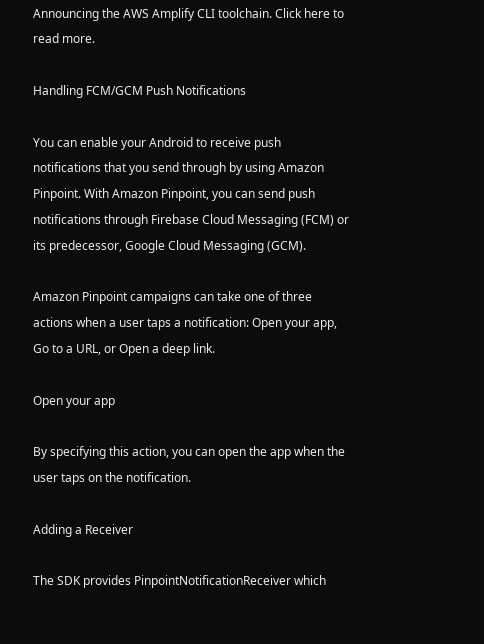Announcing the AWS Amplify CLI toolchain. Click here to read more.

Handling FCM/GCM Push Notifications

You can enable your Android to receive push notifications that you send through by using Amazon Pinpoint. With Amazon Pinpoint, you can send push notifications through Firebase Cloud Messaging (FCM) or its predecessor, Google Cloud Messaging (GCM).

Amazon Pinpoint campaigns can take one of three actions when a user taps a notification: Open your app, Go to a URL, or Open a deep link.

Open your app

By specifying this action, you can open the app when the user taps on the notification.

Adding a Receiver

The SDK provides PinpointNotificationReceiver which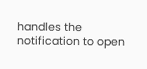handles the notification to open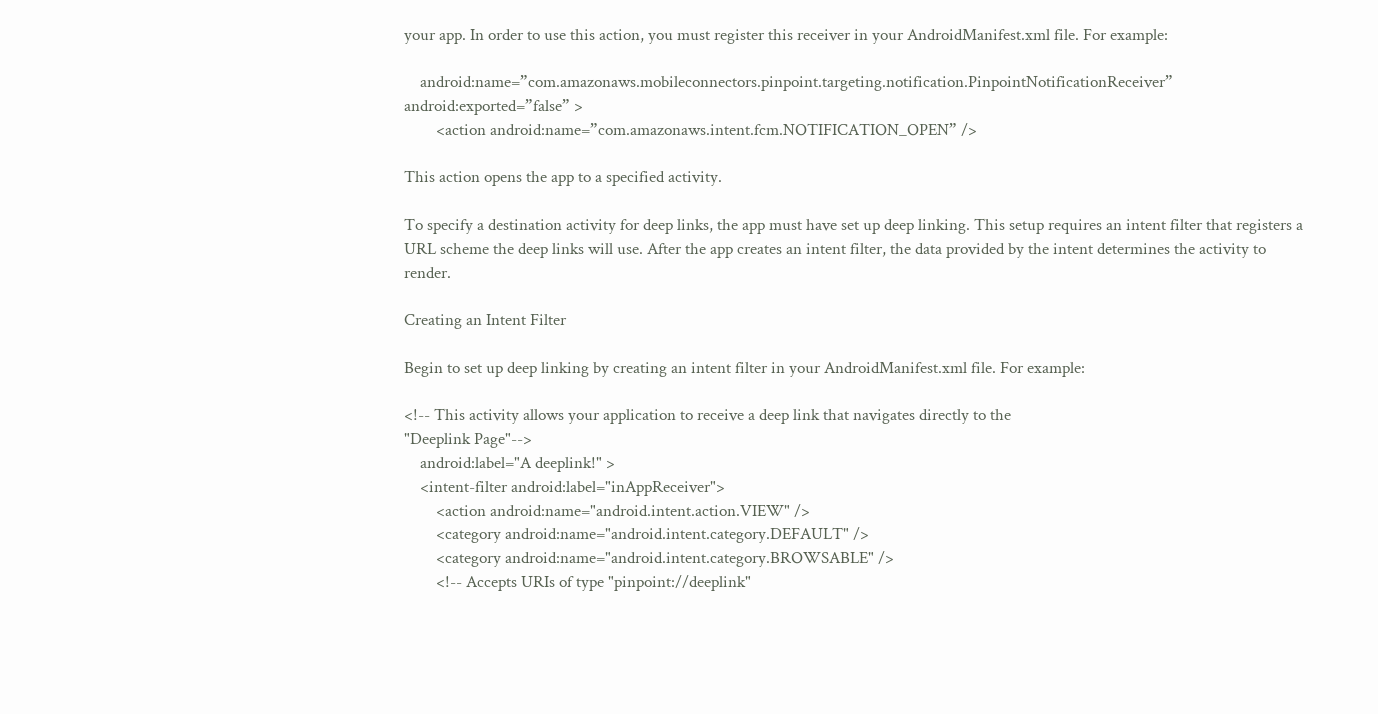your app. In order to use this action, you must register this receiver in your AndroidManifest.xml file. For example:

    android:name=”com.amazonaws.mobileconnectors.pinpoint.targeting.notification.PinpointNotificationReceiver” android:exported=”false” >
        <action android:name=”com.amazonaws.intent.fcm.NOTIFICATION_OPEN” />

This action opens the app to a specified activity.

To specify a destination activity for deep links, the app must have set up deep linking. This setup requires an intent filter that registers a URL scheme the deep links will use. After the app creates an intent filter, the data provided by the intent determines the activity to render.

Creating an Intent Filter

Begin to set up deep linking by creating an intent filter in your AndroidManifest.xml file. For example:

<!-- This activity allows your application to receive a deep link that navigates directly to the
"Deeplink Page"-->
    android:label="A deeplink!" >
    <intent-filter android:label="inAppReceiver">
        <action android:name="android.intent.action.VIEW" />
        <category android:name="android.intent.category.DEFAULT" />
        <category android:name="android.intent.category.BROWSABLE" />
        <!-- Accepts URIs of type "pinpoint://deeplink"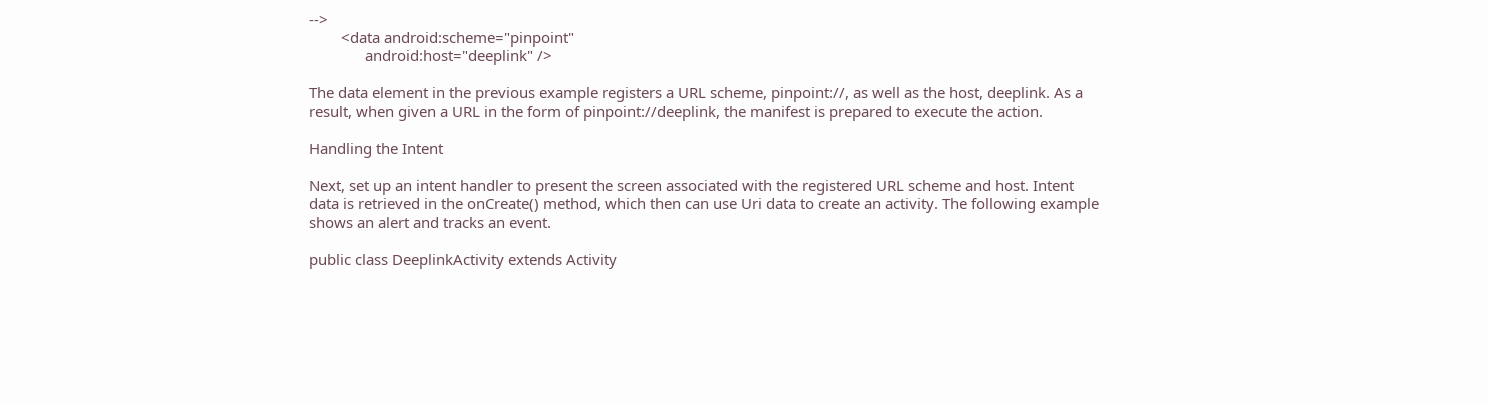-->
        <data android:scheme="pinpoint"
              android:host="deeplink" />

The data element in the previous example registers a URL scheme, pinpoint://, as well as the host, deeplink. As a result, when given a URL in the form of pinpoint://deeplink, the manifest is prepared to execute the action.

Handling the Intent

Next, set up an intent handler to present the screen associated with the registered URL scheme and host. Intent data is retrieved in the onCreate() method, which then can use Uri data to create an activity. The following example shows an alert and tracks an event.

public class DeeplinkActivity extends Activity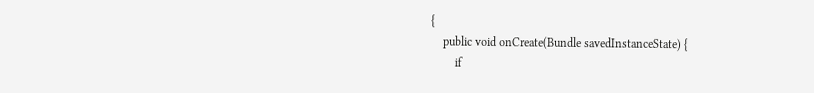{
    public void onCreate(Bundle savedInstanceState) {
        if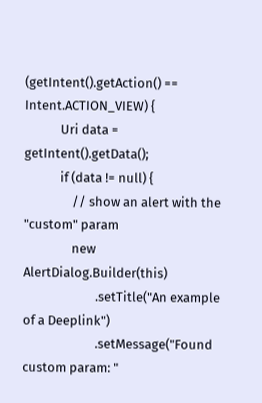(getIntent().getAction() == Intent.ACTION_VIEW) {
            Uri data = getIntent().getData();
            if (data != null) {
                // show an alert with the "custom" param
                new AlertDialog.Builder(this)
                        .setTitle("An example of a Deeplink")
                        .setMessage("Found custom param: "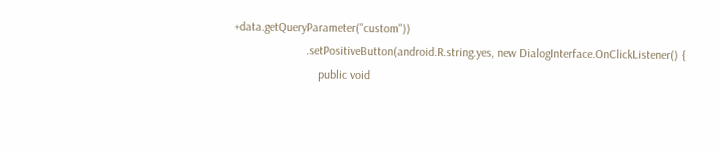+data.getQueryParameter("custom"))
                        .setPositiveButton(android.R.string.yes, new DialogInterface.OnClickListener() {
                            public void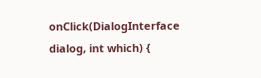onClick(DialogInterface dialog, int which) {